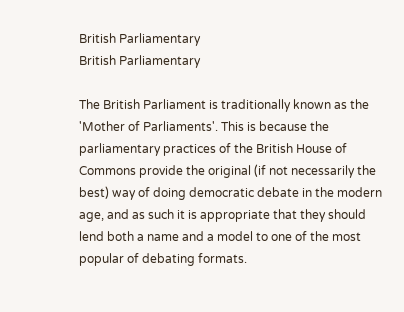British Parliamentary
British Parliamentary

The British Parliament is traditionally known as the 'Mother of Parliaments'. This is because the parliamentary practices of the British House of Commons provide the original (if not necessarily the best) way of doing democratic debate in the modern age, and as such it is appropriate that they should lend both a name and a model to one of the most popular of debating formats.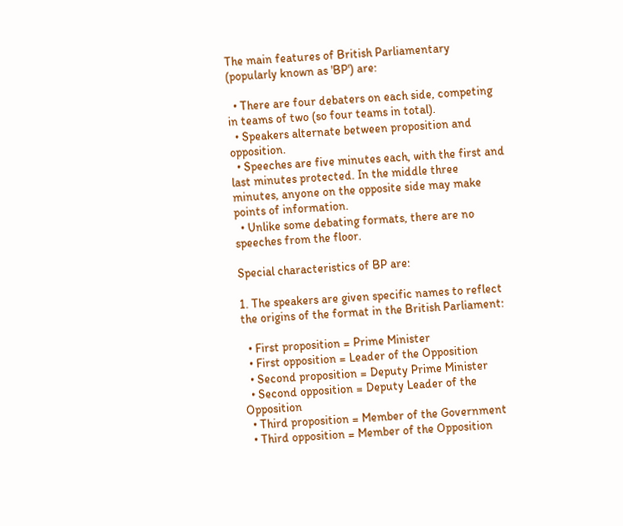The main features of British Parliamentary (popularly known as 'BP') are:

  • There are four debaters on each side, competing in teams of two (so four teams in total).
  • Speakers alternate between proposition and opposition.
  • Speeches are five minutes each, with the first and last minutes protected. In the middle three minutes, anyone on the opposite side may make points of information.
  • Unlike some debating formats, there are no speeches from the floor.

Special characteristics of BP are:

1. The speakers are given specific names to reflect the origins of the format in the British Parliament:

  • First proposition = Prime Minister
  • First opposition = Leader of the Opposition
  • Second proposition = Deputy Prime Minister
  • Second opposition = Deputy Leader of the Opposition
  • Third proposition = Member of the Government
  • Third opposition = Member of the Opposition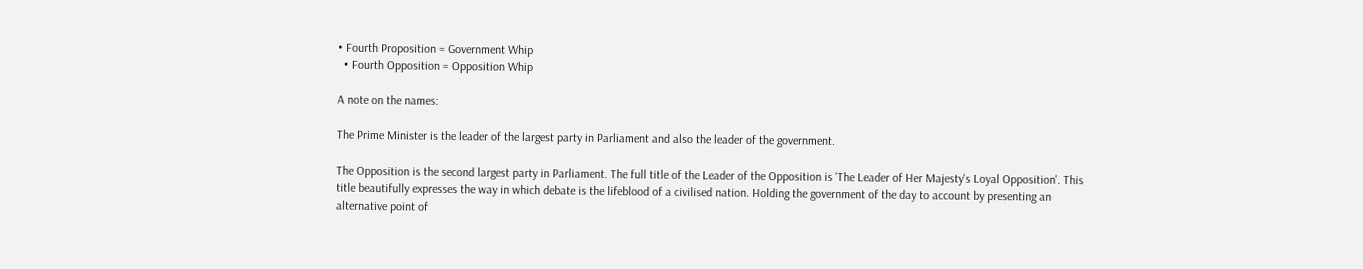• Fourth Proposition = Government Whip
  • Fourth Opposition = Opposition Whip

A note on the names:

The Prime Minister is the leader of the largest party in Parliament and also the leader of the government.

The Opposition is the second largest party in Parliament. The full title of the Leader of the Opposition is 'The Leader of Her Majesty's Loyal Opposition'. This title beautifully expresses the way in which debate is the lifeblood of a civilised nation. Holding the government of the day to account by presenting an alternative point of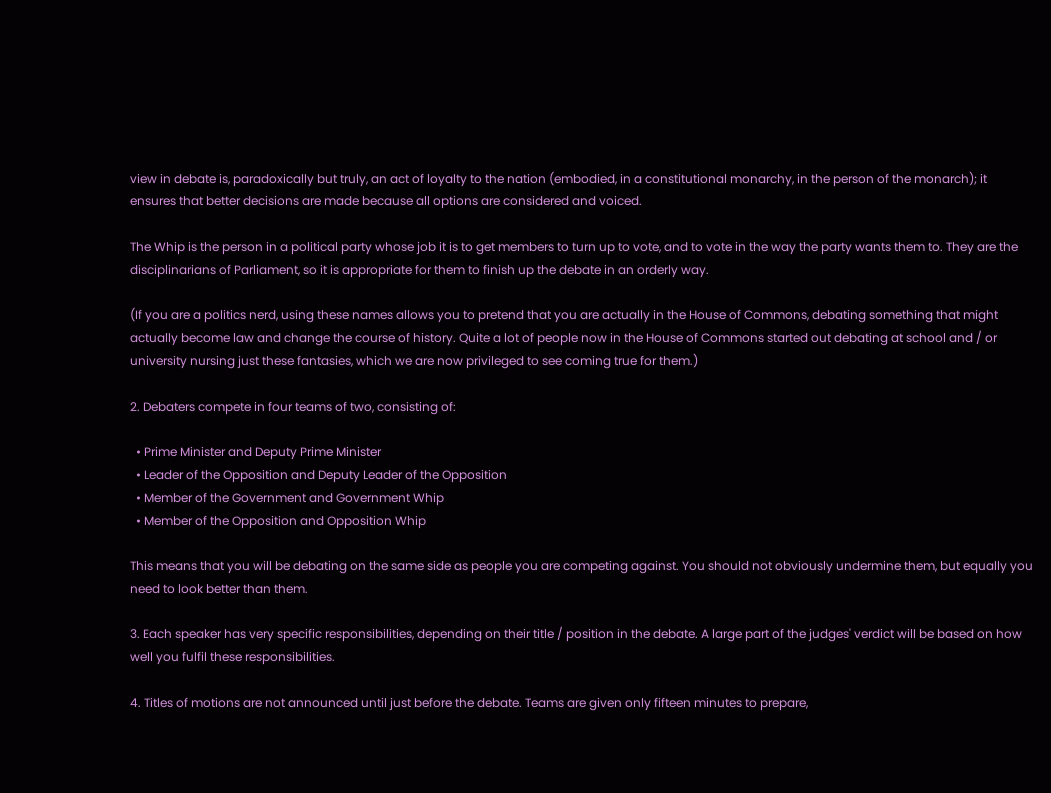view in debate is, paradoxically but truly, an act of loyalty to the nation (embodied, in a constitutional monarchy, in the person of the monarch); it ensures that better decisions are made because all options are considered and voiced.

The Whip is the person in a political party whose job it is to get members to turn up to vote, and to vote in the way the party wants them to. They are the disciplinarians of Parliament, so it is appropriate for them to finish up the debate in an orderly way.

(If you are a politics nerd, using these names allows you to pretend that you are actually in the House of Commons, debating something that might actually become law and change the course of history. Quite a lot of people now in the House of Commons started out debating at school and / or university nursing just these fantasies, which we are now privileged to see coming true for them.)

2. Debaters compete in four teams of two, consisting of:

  • Prime Minister and Deputy Prime Minister
  • Leader of the Opposition and Deputy Leader of the Opposition
  • Member of the Government and Government Whip
  • Member of the Opposition and Opposition Whip

This means that you will be debating on the same side as people you are competing against. You should not obviously undermine them, but equally you need to look better than them.

3. Each speaker has very specific responsibilities, depending on their title / position in the debate. A large part of the judges' verdict will be based on how well you fulfil these responsibilities.

4. Titles of motions are not announced until just before the debate. Teams are given only fifteen minutes to prepare,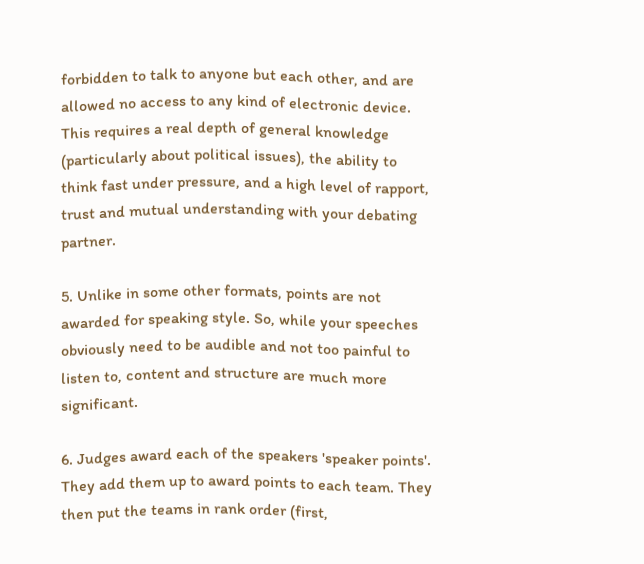forbidden to talk to anyone but each other, and are allowed no access to any kind of electronic device. This requires a real depth of general knowledge (particularly about political issues), the ability to think fast under pressure, and a high level of rapport, trust and mutual understanding with your debating partner.

5. Unlike in some other formats, points are not awarded for speaking style. So, while your speeches obviously need to be audible and not too painful to listen to, content and structure are much more significant.

6. Judges award each of the speakers 'speaker points'. They add them up to award points to each team. They then put the teams in rank order (first,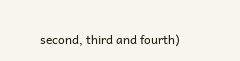second, third and fourth)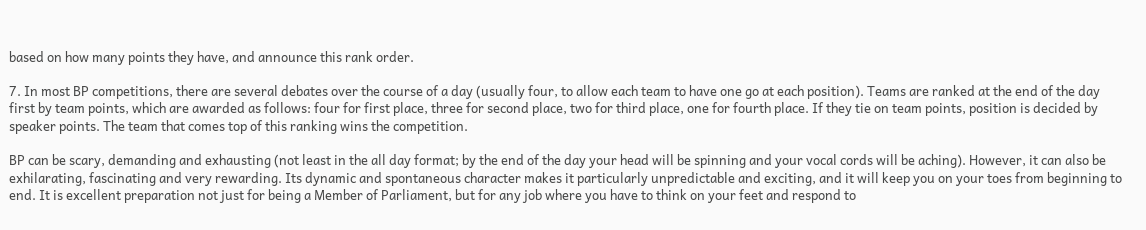based on how many points they have, and announce this rank order.

7. In most BP competitions, there are several debates over the course of a day (usually four, to allow each team to have one go at each position). Teams are ranked at the end of the day first by team points, which are awarded as follows: four for first place, three for second place, two for third place, one for fourth place. If they tie on team points, position is decided by speaker points. The team that comes top of this ranking wins the competition.

BP can be scary, demanding and exhausting (not least in the all day format; by the end of the day your head will be spinning and your vocal cords will be aching). However, it can also be exhilarating, fascinating and very rewarding. Its dynamic and spontaneous character makes it particularly unpredictable and exciting, and it will keep you on your toes from beginning to end. It is excellent preparation not just for being a Member of Parliament, but for any job where you have to think on your feet and respond to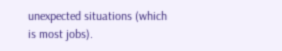unexpected situations (which is most jobs).